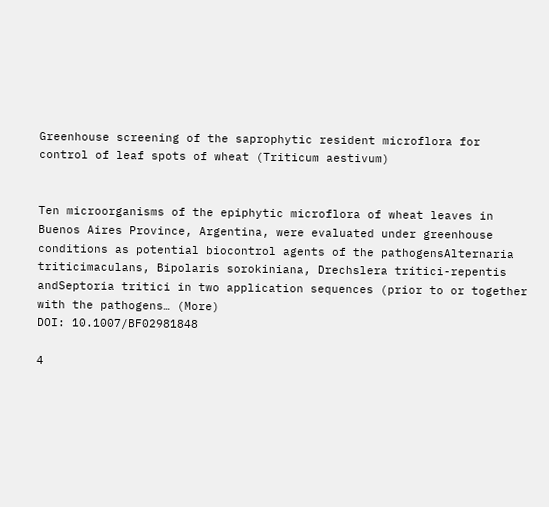Greenhouse screening of the saprophytic resident microflora for control of leaf spots of wheat (Triticum aestivum)


Ten microorganisms of the epiphytic microflora of wheat leaves in Buenos Aires Province, Argentina, were evaluated under greenhouse conditions as potential biocontrol agents of the pathogensAlternaria triticimaculans, Bipolaris sorokiniana, Drechslera tritici-repentis andSeptoria tritici in two application sequences (prior to or together with the pathogens… (More)
DOI: 10.1007/BF02981848

4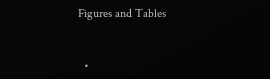Figures and Tables


  •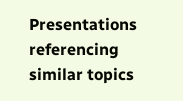Presentations referencing similar topics